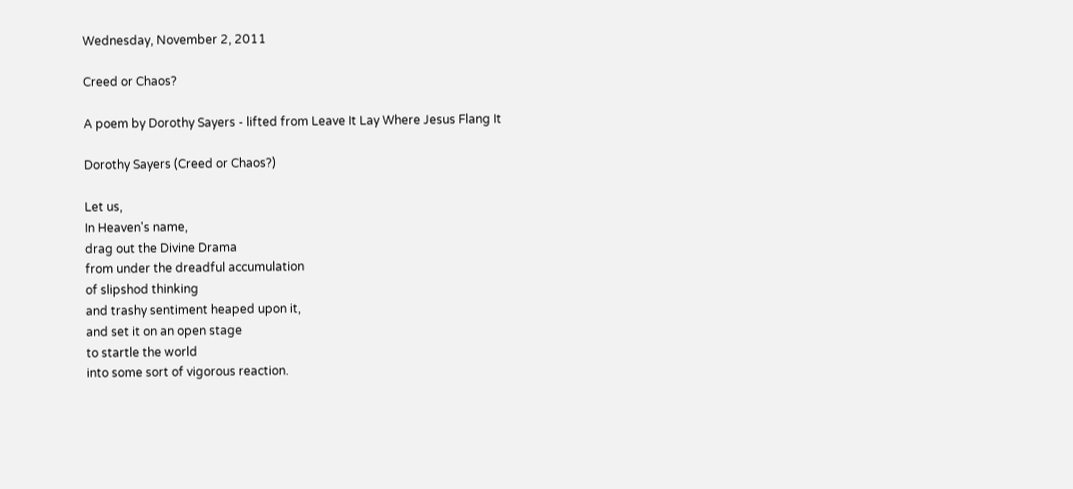Wednesday, November 2, 2011

Creed or Chaos?

A poem by Dorothy Sayers - lifted from Leave It Lay Where Jesus Flang It

Dorothy Sayers (Creed or Chaos?)

Let us,
In Heaven's name,
drag out the Divine Drama
from under the dreadful accumulation
of slipshod thinking
and trashy sentiment heaped upon it,
and set it on an open stage
to startle the world
into some sort of vigorous reaction.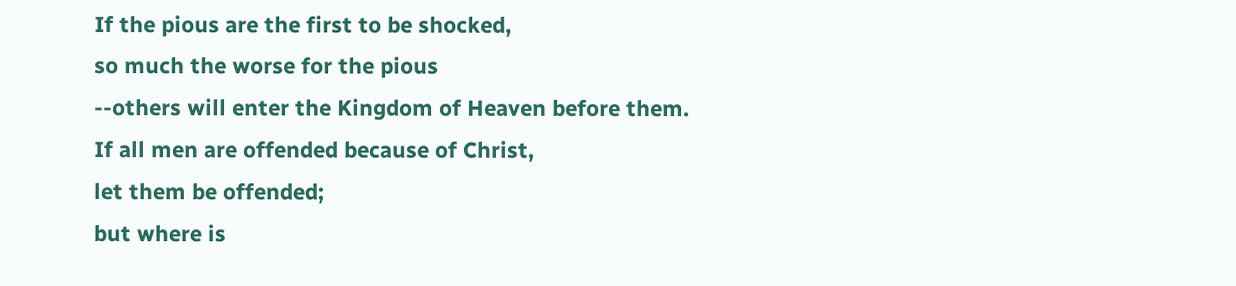If the pious are the first to be shocked,
so much the worse for the pious
--others will enter the Kingdom of Heaven before them.
If all men are offended because of Christ,
let them be offended;
but where is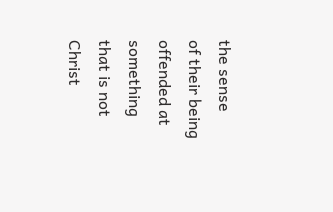the sense
of their being offended at something
that is not Christ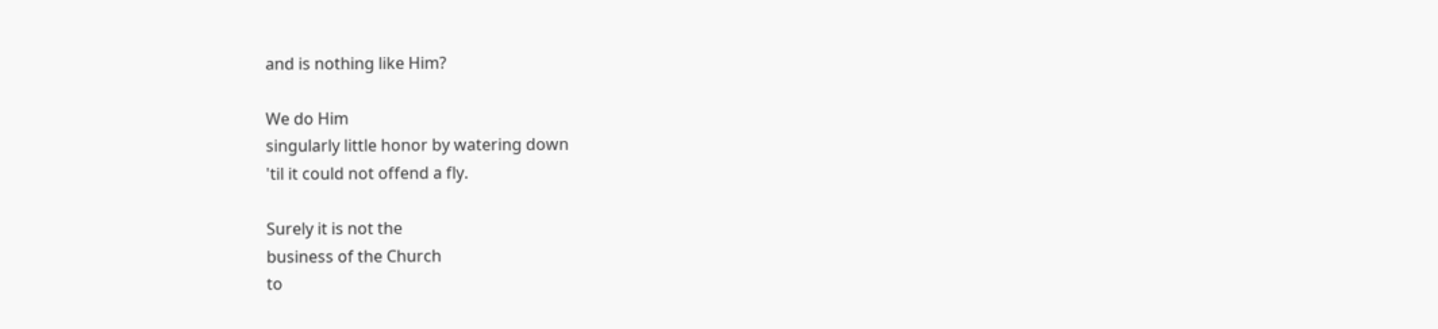and is nothing like Him?

We do Him
singularly little honor by watering down
'til it could not offend a fly.

Surely it is not the
business of the Church
to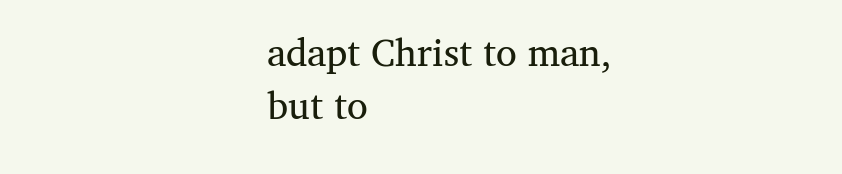adapt Christ to man,
but to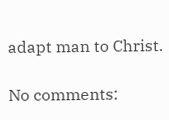adapt man to Christ.

No comments: